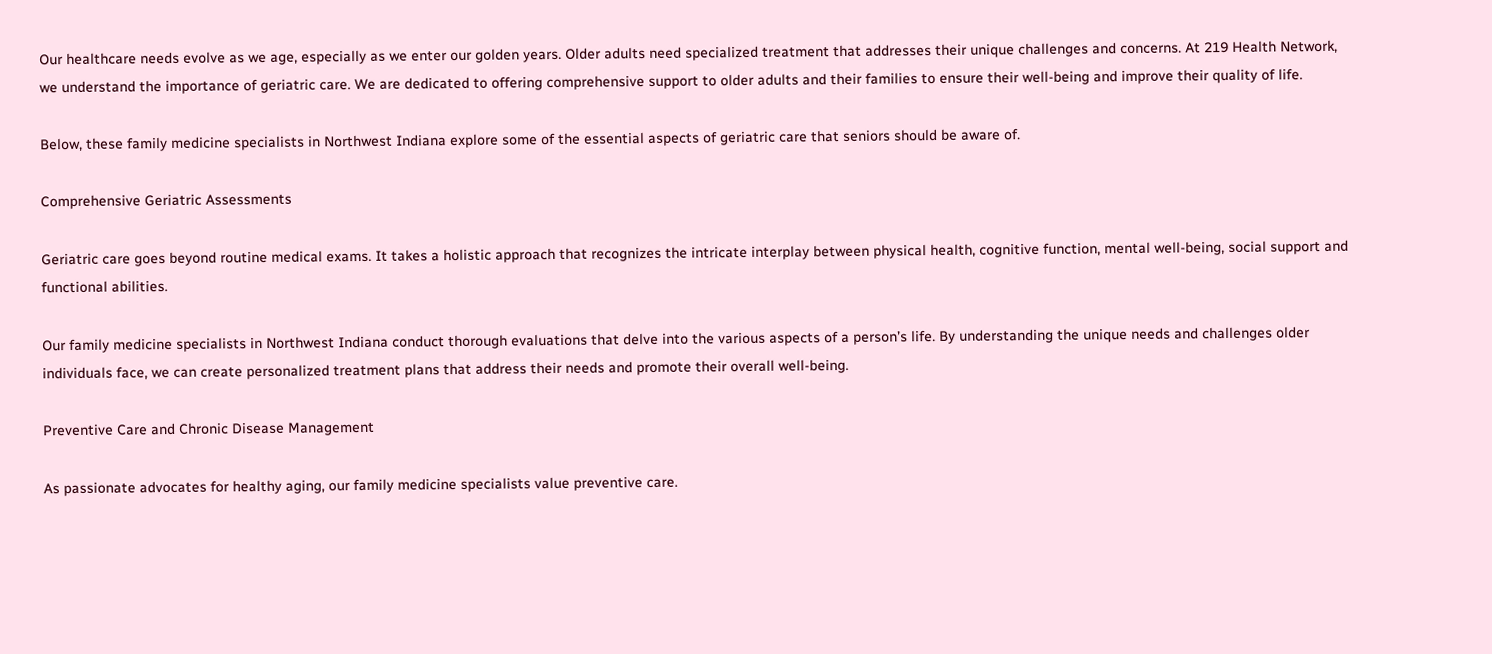Our healthcare needs evolve as we age, especially as we enter our golden years. Older adults need specialized treatment that addresses their unique challenges and concerns. At 219 Health Network, we understand the importance of geriatric care. We are dedicated to offering comprehensive support to older adults and their families to ensure their well-being and improve their quality of life.

Below, these family medicine specialists in Northwest Indiana explore some of the essential aspects of geriatric care that seniors should be aware of.

Comprehensive Geriatric Assessments

Geriatric care goes beyond routine medical exams. It takes a holistic approach that recognizes the intricate interplay between physical health, cognitive function, mental well-being, social support and functional abilities.

Our family medicine specialists in Northwest Indiana conduct thorough evaluations that delve into the various aspects of a person’s life. By understanding the unique needs and challenges older individuals face, we can create personalized treatment plans that address their needs and promote their overall well-being.

Preventive Care and Chronic Disease Management

As passionate advocates for healthy aging, our family medicine specialists value preventive care.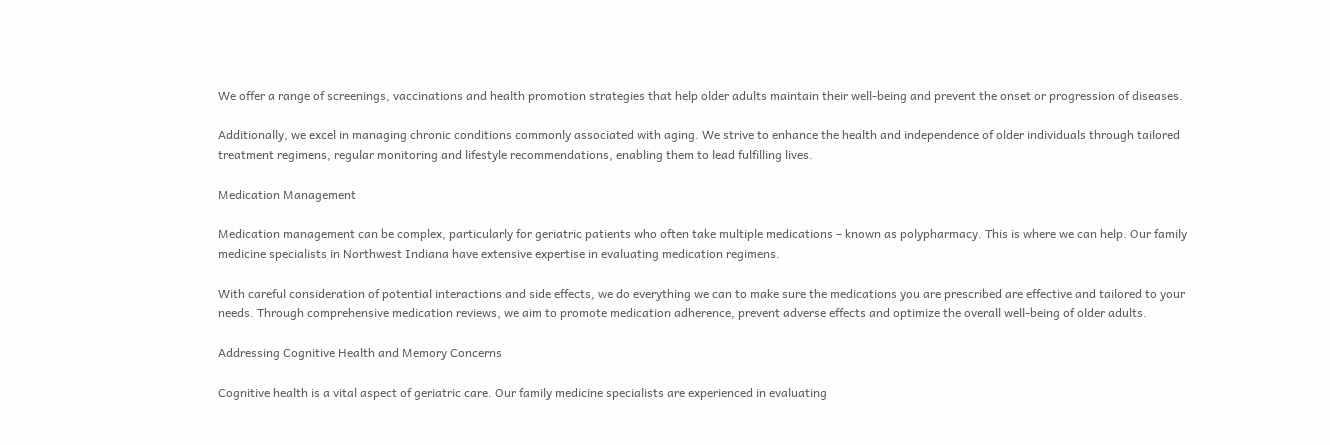We offer a range of screenings, vaccinations and health promotion strategies that help older adults maintain their well-being and prevent the onset or progression of diseases.

Additionally, we excel in managing chronic conditions commonly associated with aging. We strive to enhance the health and independence of older individuals through tailored treatment regimens, regular monitoring and lifestyle recommendations, enabling them to lead fulfilling lives.

Medication Management

Medication management can be complex, particularly for geriatric patients who often take multiple medications – known as polypharmacy. This is where we can help. Our family medicine specialists in Northwest Indiana have extensive expertise in evaluating medication regimens.

With careful consideration of potential interactions and side effects, we do everything we can to make sure the medications you are prescribed are effective and tailored to your needs. Through comprehensive medication reviews, we aim to promote medication adherence, prevent adverse effects and optimize the overall well-being of older adults.

Addressing Cognitive Health and Memory Concerns

Cognitive health is a vital aspect of geriatric care. Our family medicine specialists are experienced in evaluating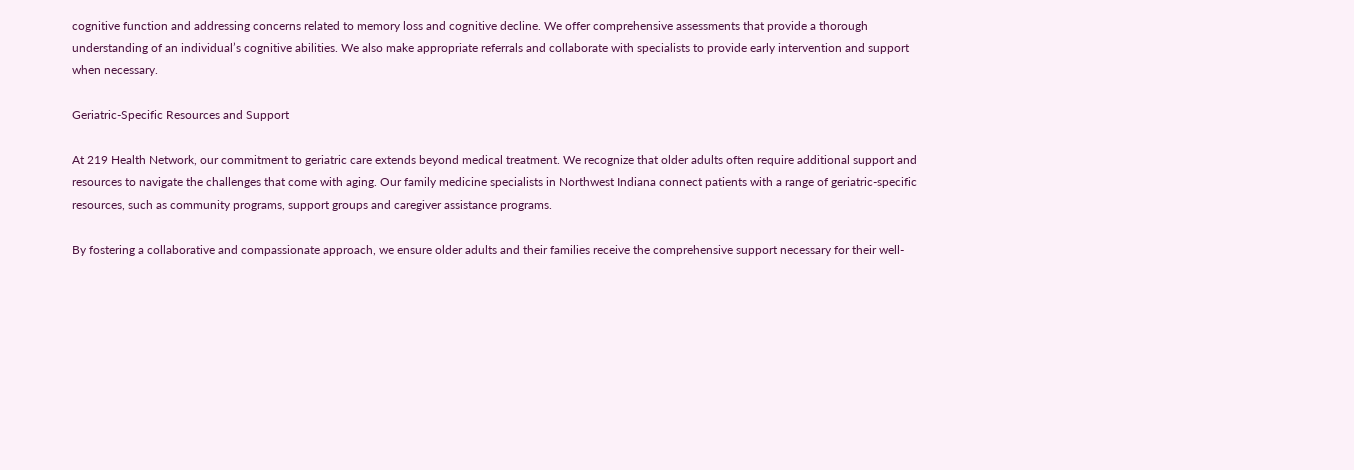cognitive function and addressing concerns related to memory loss and cognitive decline. We offer comprehensive assessments that provide a thorough understanding of an individual’s cognitive abilities. We also make appropriate referrals and collaborate with specialists to provide early intervention and support when necessary.

Geriatric-Specific Resources and Support

At 219 Health Network, our commitment to geriatric care extends beyond medical treatment. We recognize that older adults often require additional support and resources to navigate the challenges that come with aging. Our family medicine specialists in Northwest Indiana connect patients with a range of geriatric-specific resources, such as community programs, support groups and caregiver assistance programs.

By fostering a collaborative and compassionate approach, we ensure older adults and their families receive the comprehensive support necessary for their well-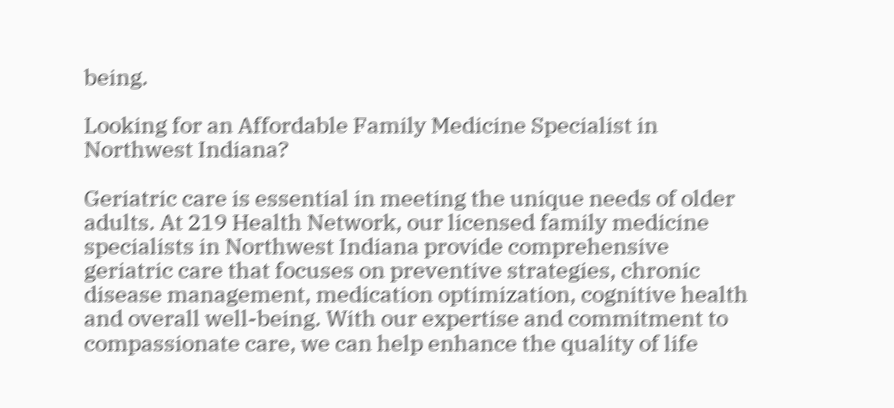being.

Looking for an Affordable Family Medicine Specialist in Northwest Indiana?

Geriatric care is essential in meeting the unique needs of older adults. At 219 Health Network, our licensed family medicine specialists in Northwest Indiana provide comprehensive geriatric care that focuses on preventive strategies, chronic disease management, medication optimization, cognitive health and overall well-being. With our expertise and commitment to compassionate care, we can help enhance the quality of life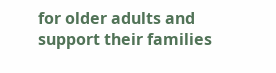for older adults and support their families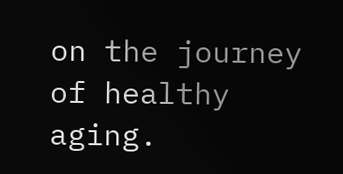on the journey of healthy aging.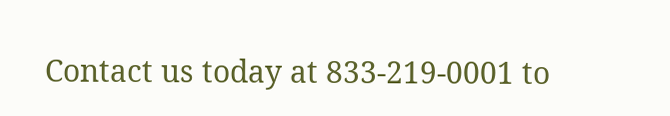Contact us today at 833-219-0001 to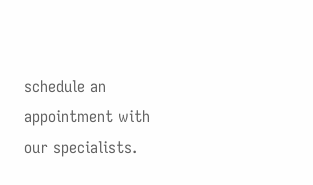schedule an appointment with our specialists.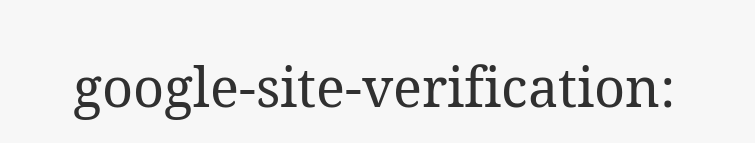google-site-verification: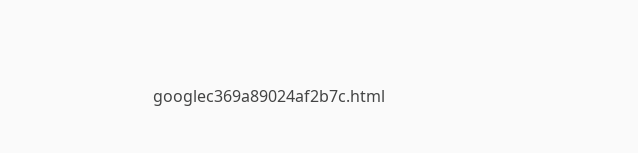googlec369a89024af2b7c.html